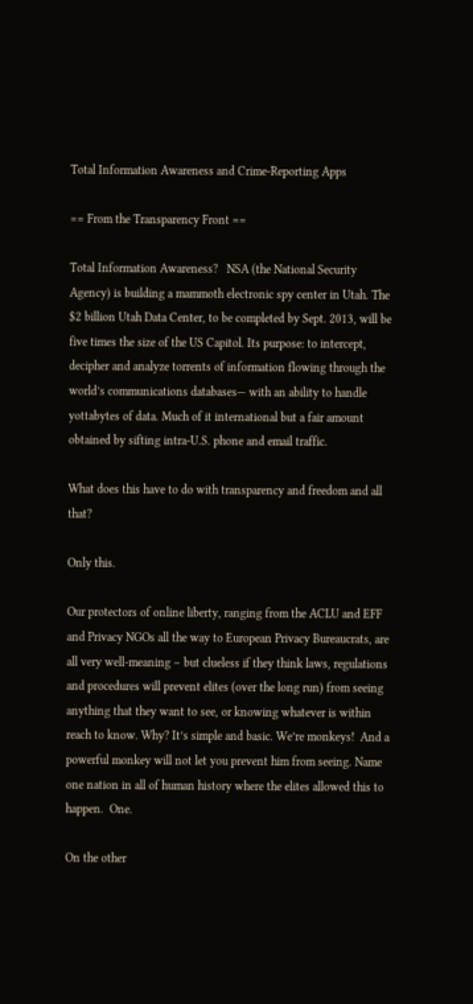Total Information Awareness and Crime-Reporting Apps

== From the Transparency Front ==

Total Information Awareness?   NSA (the National Security Agency) is building a mammoth electronic spy center in Utah. The $2 billion Utah Data Center, to be completed by Sept. 2013, will be five times the size of the US Capitol. Its purpose: to intercept, decipher and analyze torrents of information flowing through the world’s communications databases— with an ability to handle yottabytes of data. Much of it international but a fair amount obtained by sifting intra-U.S. phone and email traffic.

What does this have to do with transparency and freedom and all that?

Only this.

Our protectors of online liberty, ranging from the ACLU and EFF and Privacy NGOs all the way to European Privacy Bureaucrats, are all very well-meaning – but clueless if they think laws, regulations and procedures will prevent elites (over the long run) from seeing anything that they want to see, or knowing whatever is within reach to know. Why? It’s simple and basic. We’re monkeys!  And a powerful monkey will not let you prevent him from seeing. Name one nation in all of human history where the elites allowed this to happen.  One.

On the other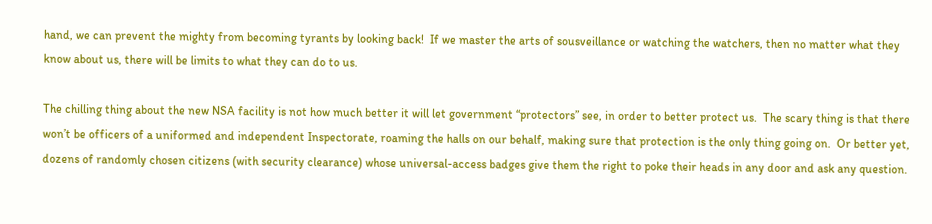hand, we can prevent the mighty from becoming tyrants by looking back!  If we master the arts of sousveillance or watching the watchers, then no matter what they know about us, there will be limits to what they can do to us.

The chilling thing about the new NSA facility is not how much better it will let government “protectors” see, in order to better protect us.  The scary thing is that there won’t be officers of a uniformed and independent Inspectorate, roaming the halls on our behalf, making sure that protection is the only thing going on.  Or better yet, dozens of randomly chosen citizens (with security clearance) whose universal-access badges give them the right to poke their heads in any door and ask any question.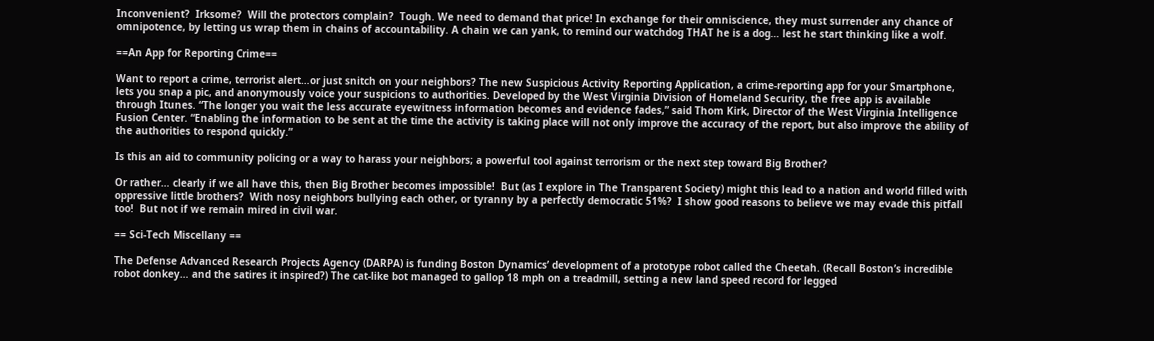Inconvenient?  Irksome?  Will the protectors complain?  Tough. We need to demand that price! In exchange for their omniscience, they must surrender any chance of omnipotence, by letting us wrap them in chains of accountability. A chain we can yank, to remind our watchdog THAT he is a dog… lest he start thinking like a wolf.

==An App for Reporting Crime==

Want to report a crime, terrorist alert…or just snitch on your neighbors? The new Suspicious Activity Reporting Application, a crime-reporting app for your Smartphone, lets you snap a pic, and anonymously voice your suspicions to authorities. Developed by the West Virginia Division of Homeland Security, the free app is available through Itunes. “The longer you wait the less accurate eyewitness information becomes and evidence fades,” said Thom Kirk, Director of the West Virginia Intelligence Fusion Center. “Enabling the information to be sent at the time the activity is taking place will not only improve the accuracy of the report, but also improve the ability of the authorities to respond quickly.”

Is this an aid to community policing or a way to harass your neighbors; a powerful tool against terrorism or the next step toward Big Brother?

Or rather… clearly if we all have this, then Big Brother becomes impossible!  But (as I explore in The Transparent Society) might this lead to a nation and world filled with oppressive little brothers?  With nosy neighbors bullying each other, or tyranny by a perfectly democratic 51%?  I show good reasons to believe we may evade this pitfall too!  But not if we remain mired in civil war.

== Sci-Tech Miscellany ==

The Defense Advanced Research Projects Agency (DARPA) is funding Boston Dynamics’ development of a prototype robot called the Cheetah. (Recall Boston’s incredible robot donkey… and the satires it inspired?) The cat-like bot managed to gallop 18 mph on a treadmill, setting a new land speed record for legged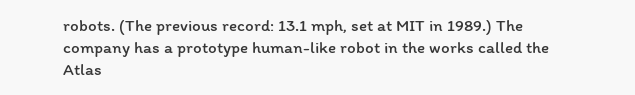robots. (The previous record: 13.1 mph, set at MIT in 1989.) The company has a prototype human-like robot in the works called the Atlas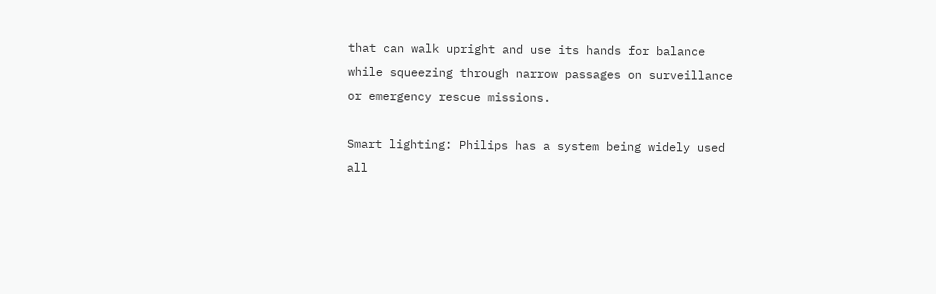that can walk upright and use its hands for balance while squeezing through narrow passages on surveillance or emergency rescue missions.

Smart lighting: Philips has a system being widely used all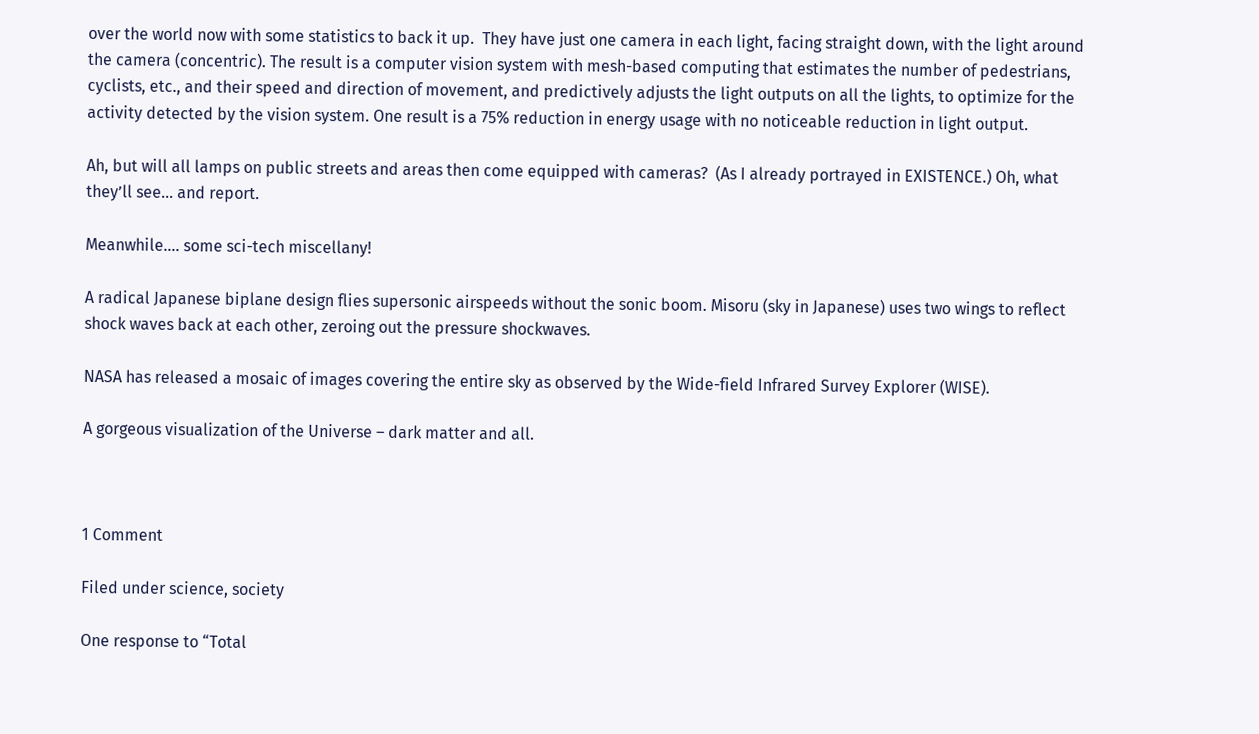over the world now with some statistics to back it up.  They have just one camera in each light, facing straight down, with the light around the camera (concentric). The result is a computer vision system with mesh-based computing that estimates the number of pedestrians, cyclists, etc., and their speed and direction of movement, and predictively adjusts the light outputs on all the lights, to optimize for the activity detected by the vision system. One result is a 75% reduction in energy usage with no noticeable reduction in light output.

Ah, but will all lamps on public streets and areas then come equipped with cameras?  (As I already portrayed in EXISTENCE.) Oh, what they’ll see… and report.

Meanwhile…. some sci-tech miscellany!

A radical Japanese biplane design flies supersonic airspeeds without the sonic boom. Misoru (sky in Japanese) uses two wings to reflect shock waves back at each other, zeroing out the pressure shockwaves.

NASA has released a mosaic of images covering the entire sky as observed by the Wide-field Infrared Survey Explorer (WISE).

A gorgeous visualization of the Universe – dark matter and all.



1 Comment

Filed under science, society

One response to “Total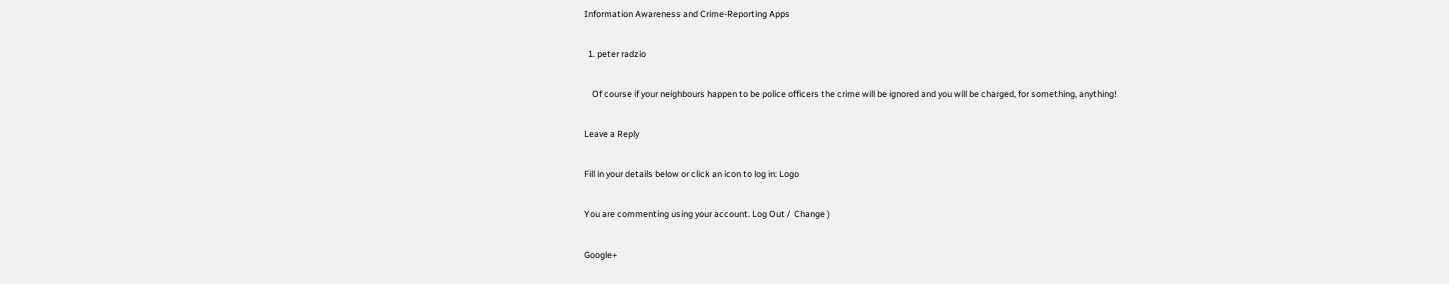Information Awareness and Crime-Reporting Apps

  1. peter radzio

    Of course if your neighbours happen to be police officers the crime will be ignored and you will be charged, for something, anything!

Leave a Reply

Fill in your details below or click an icon to log in: Logo

You are commenting using your account. Log Out /  Change )

Google+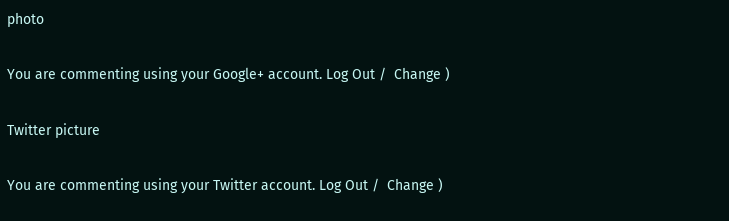photo

You are commenting using your Google+ account. Log Out /  Change )

Twitter picture

You are commenting using your Twitter account. Log Out /  Change )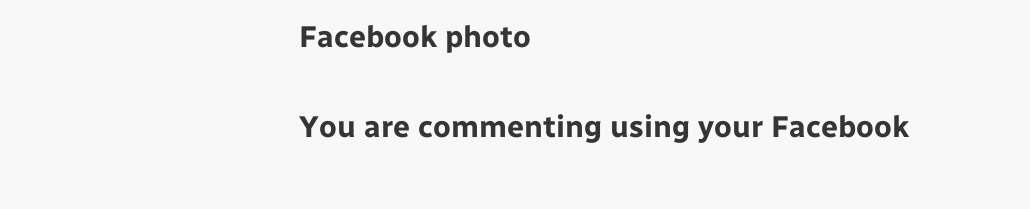Facebook photo

You are commenting using your Facebook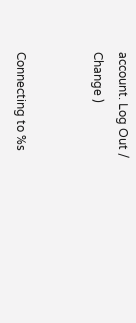account. Log Out /  Change )


Connecting to %s